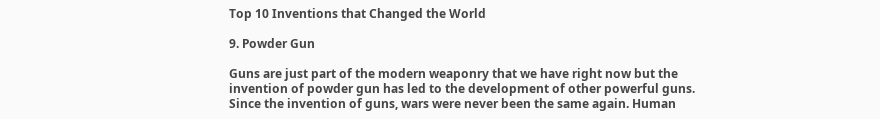Top 10 Inventions that Changed the World

9. Powder Gun

Guns are just part of the modern weaponry that we have right now but the invention of powder gun has led to the development of other powerful guns. Since the invention of guns, wars were never been the same again. Human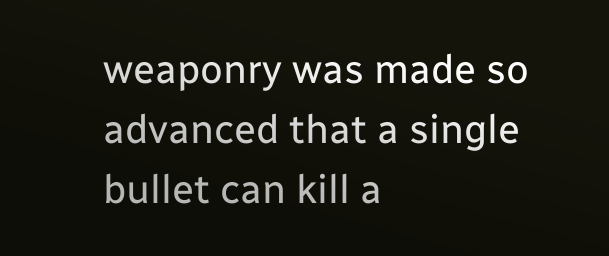weaponry was made so advanced that a single bullet can kill a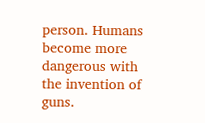person. Humans become more dangerous with the invention of guns.